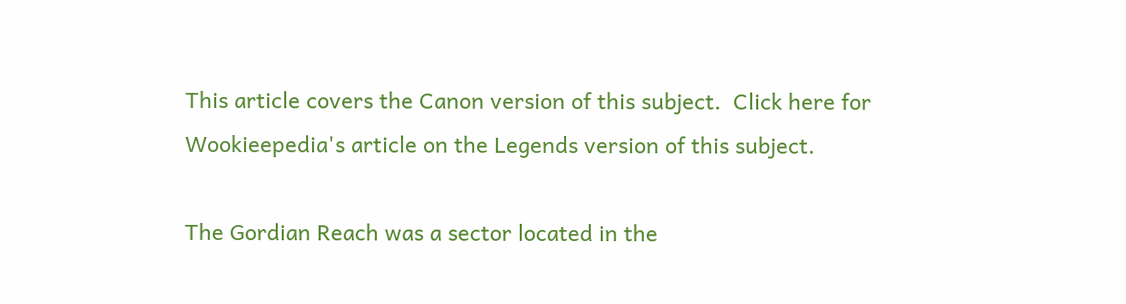This article covers the Canon version of this subject.  Click here for Wookieepedia's article on the Legends version of this subject.

The Gordian Reach was a sector located in the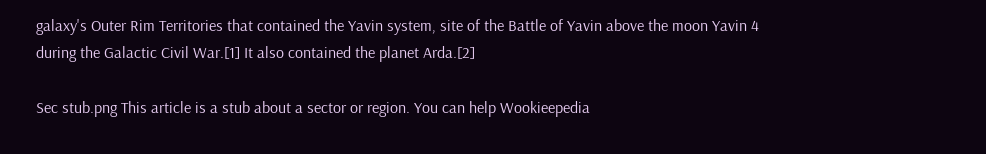galaxy's Outer Rim Territories that contained the Yavin system, site of the Battle of Yavin above the moon Yavin 4 during the Galactic Civil War.[1] It also contained the planet Arda.[2]

Sec stub.png This article is a stub about a sector or region. You can help Wookieepedia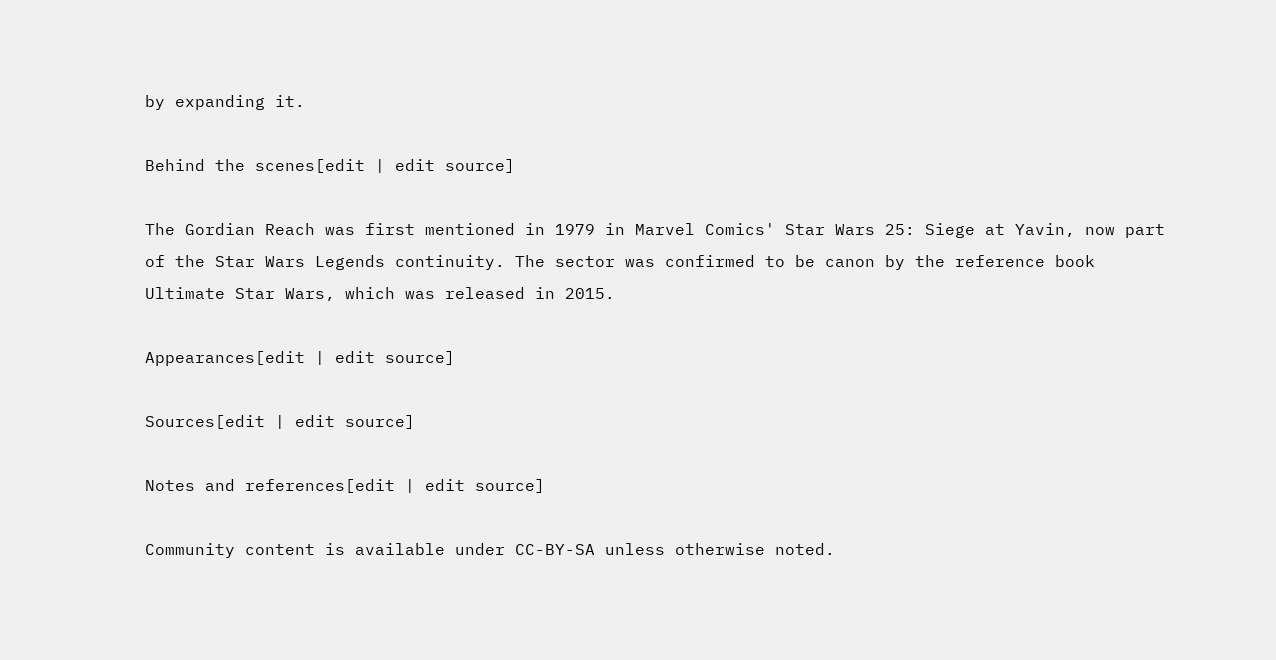by expanding it.

Behind the scenes[edit | edit source]

The Gordian Reach was first mentioned in 1979 in Marvel Comics' Star Wars 25: Siege at Yavin, now part of the Star Wars Legends continuity. The sector was confirmed to be canon by the reference book Ultimate Star Wars, which was released in 2015.

Appearances[edit | edit source]

Sources[edit | edit source]

Notes and references[edit | edit source]

Community content is available under CC-BY-SA unless otherwise noted.